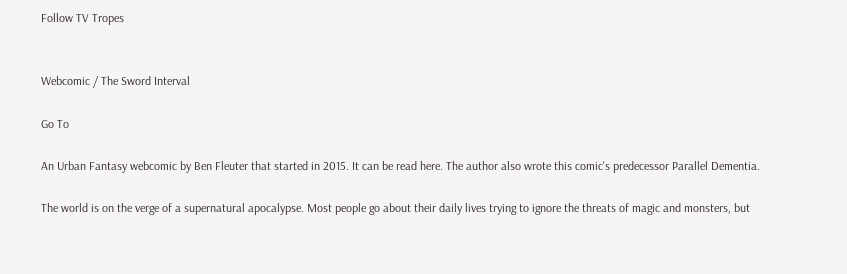Follow TV Tropes


Webcomic / The Sword Interval

Go To

An Urban Fantasy webcomic by Ben Fleuter that started in 2015. It can be read here. The author also wrote this comic's predecessor Parallel Dementia.

The world is on the verge of a supernatural apocalypse. Most people go about their daily lives trying to ignore the threats of magic and monsters, but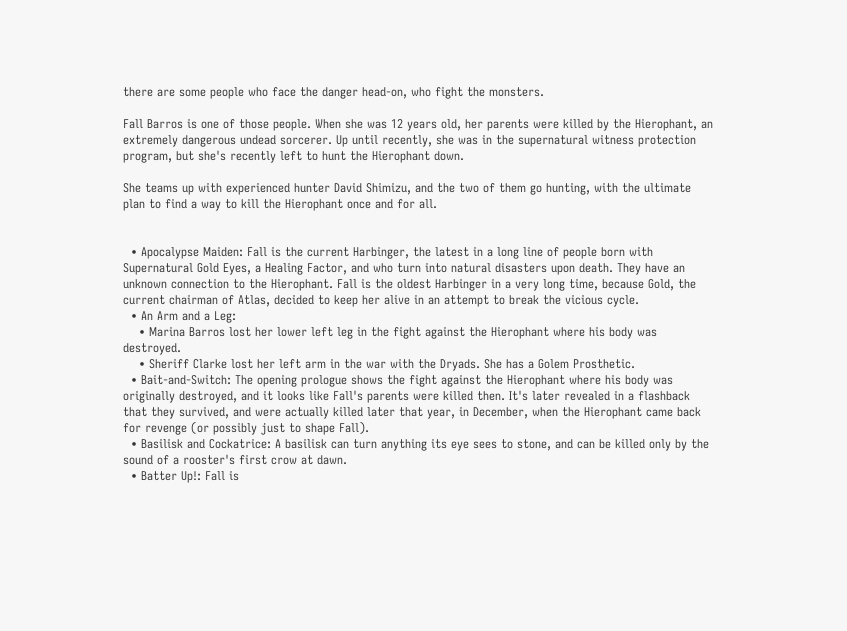there are some people who face the danger head-on, who fight the monsters.

Fall Barros is one of those people. When she was 12 years old, her parents were killed by the Hierophant, an extremely dangerous undead sorcerer. Up until recently, she was in the supernatural witness protection program, but she's recently left to hunt the Hierophant down.

She teams up with experienced hunter David Shimizu, and the two of them go hunting, with the ultimate plan to find a way to kill the Hierophant once and for all.


  • Apocalypse Maiden: Fall is the current Harbinger, the latest in a long line of people born with Supernatural Gold Eyes, a Healing Factor, and who turn into natural disasters upon death. They have an unknown connection to the Hierophant. Fall is the oldest Harbinger in a very long time, because Gold, the current chairman of Atlas, decided to keep her alive in an attempt to break the vicious cycle.
  • An Arm and a Leg:
    • Marina Barros lost her lower left leg in the fight against the Hierophant where his body was destroyed.
    • Sheriff Clarke lost her left arm in the war with the Dryads. She has a Golem Prosthetic.
  • Bait-and-Switch: The opening prologue shows the fight against the Hierophant where his body was originally destroyed, and it looks like Fall's parents were killed then. It's later revealed in a flashback that they survived, and were actually killed later that year, in December, when the Hierophant came back for revenge (or possibly just to shape Fall).
  • Basilisk and Cockatrice: A basilisk can turn anything its eye sees to stone, and can be killed only by the sound of a rooster's first crow at dawn.
  • Batter Up!: Fall is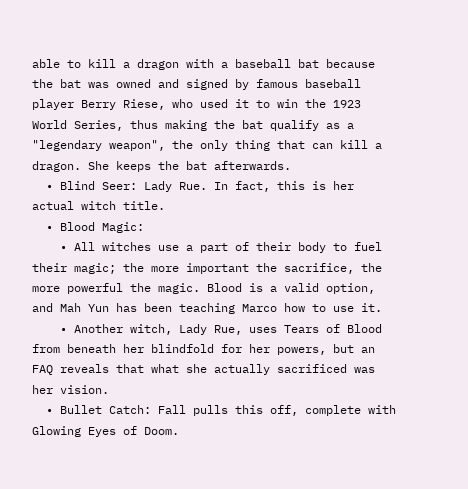able to kill a dragon with a baseball bat because the bat was owned and signed by famous baseball player Berry Riese, who used it to win the 1923 World Series, thus making the bat qualify as a "legendary weapon", the only thing that can kill a dragon. She keeps the bat afterwards.
  • Blind Seer: Lady Rue. In fact, this is her actual witch title.
  • Blood Magic:
    • All witches use a part of their body to fuel their magic; the more important the sacrifice, the more powerful the magic. Blood is a valid option, and Mah Yun has been teaching Marco how to use it.
    • Another witch, Lady Rue, uses Tears of Blood from beneath her blindfold for her powers, but an FAQ reveals that what she actually sacrificed was her vision.
  • Bullet Catch: Fall pulls this off, complete with Glowing Eyes of Doom.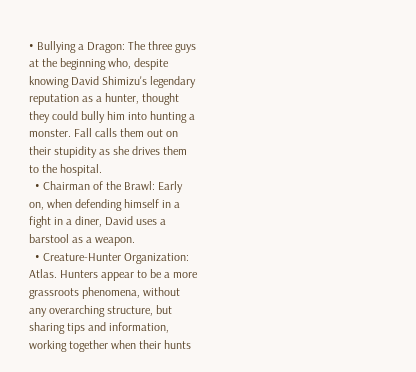• Bullying a Dragon: The three guys at the beginning who, despite knowing David Shimizu's legendary reputation as a hunter, thought they could bully him into hunting a monster. Fall calls them out on their stupidity as she drives them to the hospital.
  • Chairman of the Brawl: Early on, when defending himself in a fight in a diner, David uses a barstool as a weapon.
  • Creature-Hunter Organization: Atlas. Hunters appear to be a more grassroots phenomena, without any overarching structure, but sharing tips and information, working together when their hunts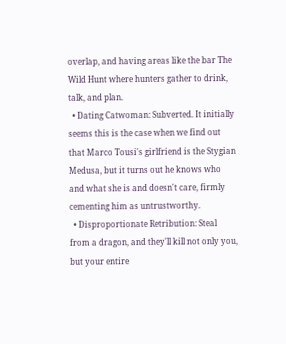overlap, and having areas like the bar The Wild Hunt where hunters gather to drink, talk, and plan.
  • Dating Catwoman: Subverted. It initially seems this is the case when we find out that Marco Tousi's girlfriend is the Stygian Medusa, but it turns out he knows who and what she is and doesn't care, firmly cementing him as untrustworthy.
  • Disproportionate Retribution: Steal from a dragon, and they'll kill not only you, but your entire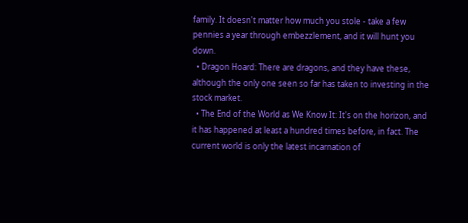family. It doesn't matter how much you stole - take a few pennies a year through embezzlement, and it will hunt you down.
  • Dragon Hoard: There are dragons, and they have these, although the only one seen so far has taken to investing in the stock market.
  • The End of the World as We Know It: It's on the horizon, and it has happened at least a hundred times before, in fact. The current world is only the latest incarnation of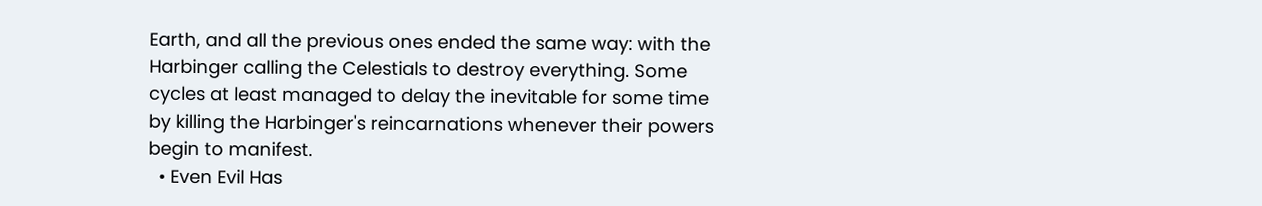Earth, and all the previous ones ended the same way: with the Harbinger calling the Celestials to destroy everything. Some cycles at least managed to delay the inevitable for some time by killing the Harbinger's reincarnations whenever their powers begin to manifest.
  • Even Evil Has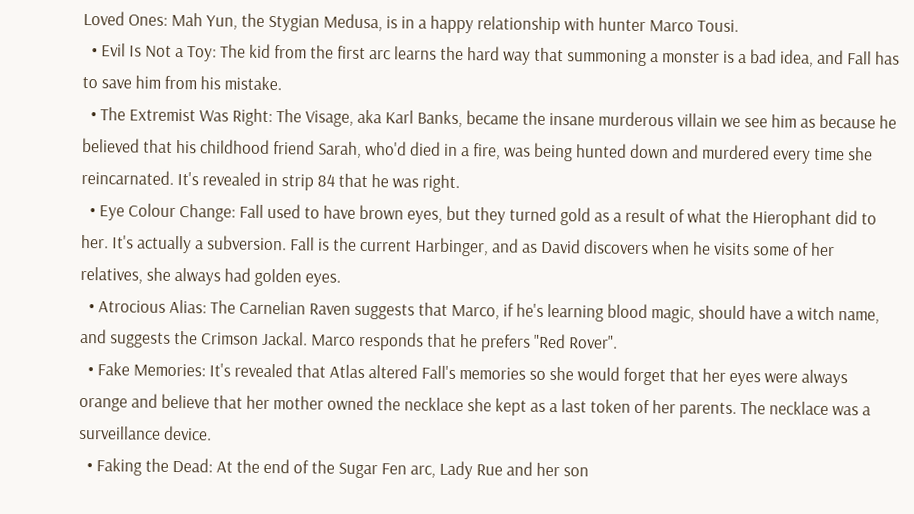Loved Ones: Mah Yun, the Stygian Medusa, is in a happy relationship with hunter Marco Tousi.
  • Evil Is Not a Toy: The kid from the first arc learns the hard way that summoning a monster is a bad idea, and Fall has to save him from his mistake.
  • The Extremist Was Right: The Visage, aka Karl Banks, became the insane murderous villain we see him as because he believed that his childhood friend Sarah, who'd died in a fire, was being hunted down and murdered every time she reincarnated. It's revealed in strip 84 that he was right.
  • Eye Colour Change: Fall used to have brown eyes, but they turned gold as a result of what the Hierophant did to her. It's actually a subversion. Fall is the current Harbinger, and as David discovers when he visits some of her relatives, she always had golden eyes.
  • Atrocious Alias: The Carnelian Raven suggests that Marco, if he's learning blood magic, should have a witch name, and suggests the Crimson Jackal. Marco responds that he prefers "Red Rover".
  • Fake Memories: It's revealed that Atlas altered Fall's memories so she would forget that her eyes were always orange and believe that her mother owned the necklace she kept as a last token of her parents. The necklace was a surveillance device.
  • Faking the Dead: At the end of the Sugar Fen arc, Lady Rue and her son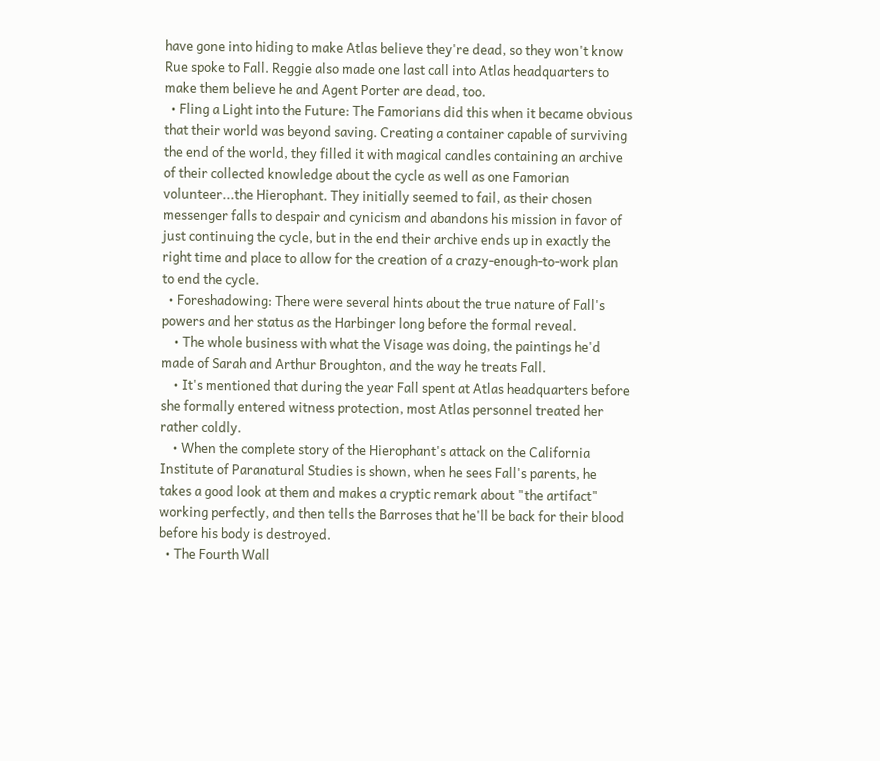have gone into hiding to make Atlas believe they're dead, so they won't know Rue spoke to Fall. Reggie also made one last call into Atlas headquarters to make them believe he and Agent Porter are dead, too.
  • Fling a Light into the Future: The Famorians did this when it became obvious that their world was beyond saving. Creating a container capable of surviving the end of the world, they filled it with magical candles containing an archive of their collected knowledge about the cycle as well as one Famorian volunteer...the Hierophant. They initially seemed to fail, as their chosen messenger falls to despair and cynicism and abandons his mission in favor of just continuing the cycle, but in the end their archive ends up in exactly the right time and place to allow for the creation of a crazy-enough-to-work plan to end the cycle.
  • Foreshadowing: There were several hints about the true nature of Fall's powers and her status as the Harbinger long before the formal reveal.
    • The whole business with what the Visage was doing, the paintings he'd made of Sarah and Arthur Broughton, and the way he treats Fall.
    • It's mentioned that during the year Fall spent at Atlas headquarters before she formally entered witness protection, most Atlas personnel treated her rather coldly.
    • When the complete story of the Hierophant's attack on the California Institute of Paranatural Studies is shown, when he sees Fall's parents, he takes a good look at them and makes a cryptic remark about "the artifact" working perfectly, and then tells the Barroses that he'll be back for their blood before his body is destroyed.
  • The Fourth Wall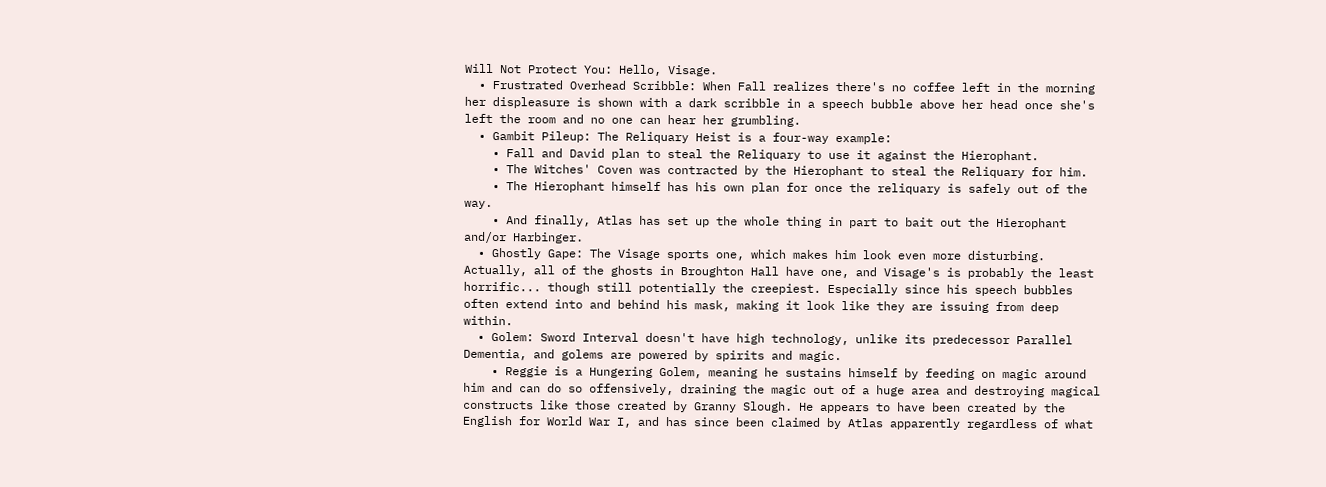Will Not Protect You: Hello, Visage.
  • Frustrated Overhead Scribble: When Fall realizes there's no coffee left in the morning her displeasure is shown with a dark scribble in a speech bubble above her head once she's left the room and no one can hear her grumbling.
  • Gambit Pileup: The Reliquary Heist is a four-way example:
    • Fall and David plan to steal the Reliquary to use it against the Hierophant.
    • The Witches' Coven was contracted by the Hierophant to steal the Reliquary for him.
    • The Hierophant himself has his own plan for once the reliquary is safely out of the way.
    • And finally, Atlas has set up the whole thing in part to bait out the Hierophant and/or Harbinger.
  • Ghostly Gape: The Visage sports one, which makes him look even more disturbing. Actually, all of the ghosts in Broughton Hall have one, and Visage's is probably the least horrific... though still potentially the creepiest. Especially since his speech bubbles often extend into and behind his mask, making it look like they are issuing from deep within.
  • Golem: Sword Interval doesn't have high technology, unlike its predecessor Parallel Dementia, and golems are powered by spirits and magic.
    • Reggie is a Hungering Golem, meaning he sustains himself by feeding on magic around him and can do so offensively, draining the magic out of a huge area and destroying magical constructs like those created by Granny Slough. He appears to have been created by the English for World War I, and has since been claimed by Atlas apparently regardless of what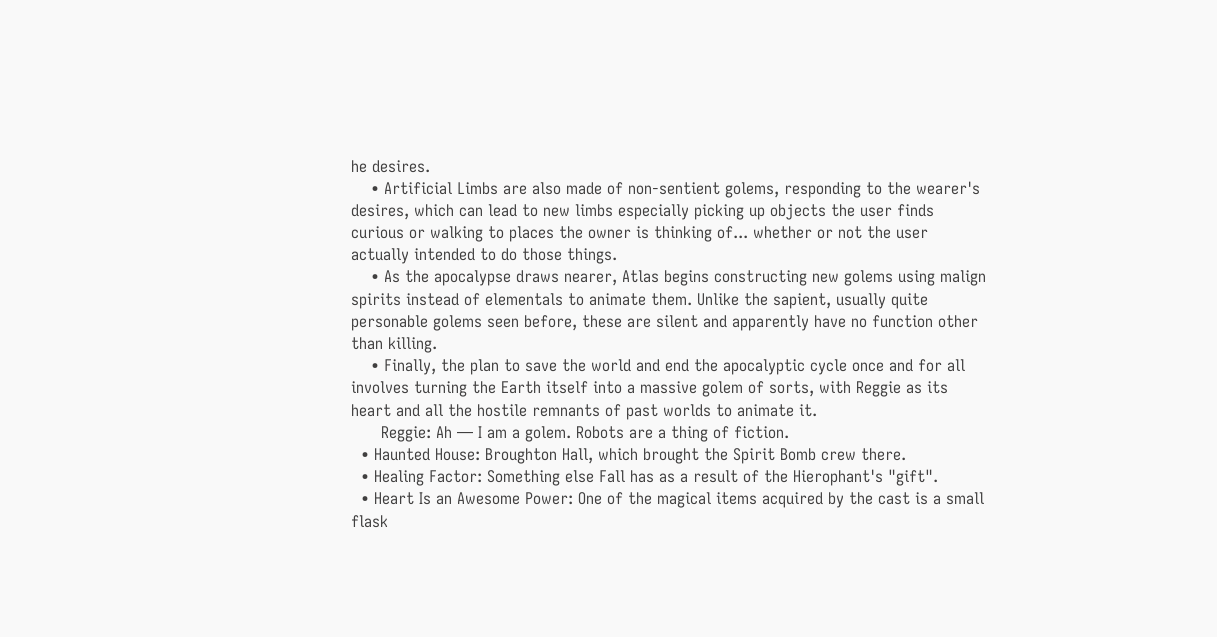he desires.
    • Artificial Limbs are also made of non-sentient golems, responding to the wearer's desires, which can lead to new limbs especially picking up objects the user finds curious or walking to places the owner is thinking of... whether or not the user actually intended to do those things.
    • As the apocalypse draws nearer, Atlas begins constructing new golems using malign spirits instead of elementals to animate them. Unlike the sapient, usually quite personable golems seen before, these are silent and apparently have no function other than killing.
    • Finally, the plan to save the world and end the apocalyptic cycle once and for all involves turning the Earth itself into a massive golem of sorts, with Reggie as its heart and all the hostile remnants of past worlds to animate it.
      Reggie: Ah — I am a golem. Robots are a thing of fiction.
  • Haunted House: Broughton Hall, which brought the Spirit Bomb crew there.
  • Healing Factor: Something else Fall has as a result of the Hierophant's "gift".
  • Heart Is an Awesome Power: One of the magical items acquired by the cast is a small flask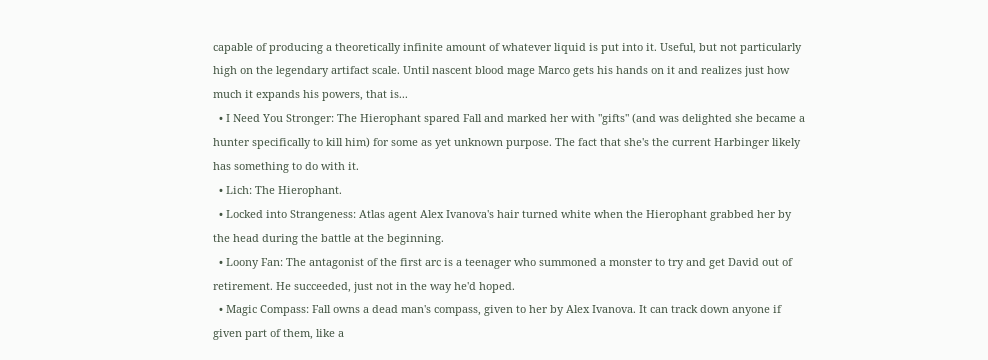capable of producing a theoretically infinite amount of whatever liquid is put into it. Useful, but not particularly high on the legendary artifact scale. Until nascent blood mage Marco gets his hands on it and realizes just how much it expands his powers, that is...
  • I Need You Stronger: The Hierophant spared Fall and marked her with "gifts" (and was delighted she became a hunter specifically to kill him) for some as yet unknown purpose. The fact that she's the current Harbinger likely has something to do with it.
  • Lich: The Hierophant.
  • Locked into Strangeness: Atlas agent Alex Ivanova's hair turned white when the Hierophant grabbed her by the head during the battle at the beginning.
  • Loony Fan: The antagonist of the first arc is a teenager who summoned a monster to try and get David out of retirement. He succeeded, just not in the way he'd hoped.
  • Magic Compass: Fall owns a dead man's compass, given to her by Alex Ivanova. It can track down anyone if given part of them, like a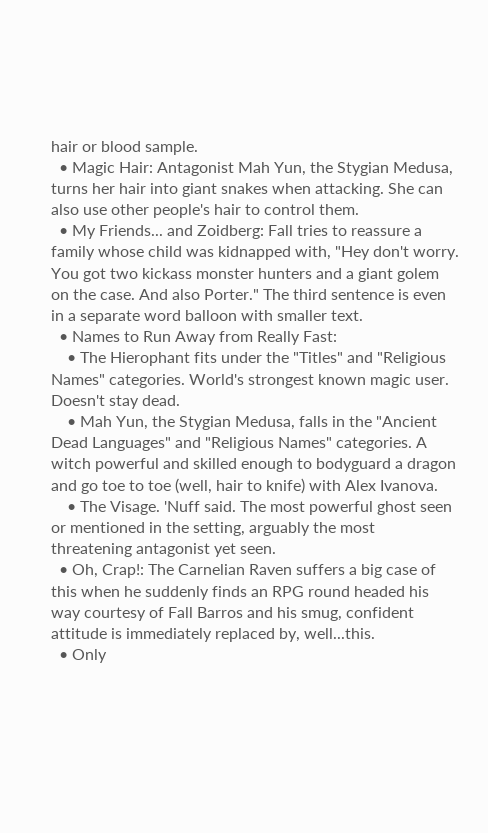hair or blood sample.
  • Magic Hair: Antagonist Mah Yun, the Stygian Medusa, turns her hair into giant snakes when attacking. She can also use other people's hair to control them.
  • My Friends... and Zoidberg: Fall tries to reassure a family whose child was kidnapped with, "Hey don't worry. You got two kickass monster hunters and a giant golem on the case. And also Porter." The third sentence is even in a separate word balloon with smaller text.
  • Names to Run Away from Really Fast:
    • The Hierophant fits under the "Titles" and "Religious Names" categories. World's strongest known magic user. Doesn't stay dead.
    • Mah Yun, the Stygian Medusa, falls in the "Ancient Dead Languages" and "Religious Names" categories. A witch powerful and skilled enough to bodyguard a dragon and go toe to toe (well, hair to knife) with Alex Ivanova.
    • The Visage. 'Nuff said. The most powerful ghost seen or mentioned in the setting, arguably the most threatening antagonist yet seen.
  • Oh, Crap!: The Carnelian Raven suffers a big case of this when he suddenly finds an RPG round headed his way courtesy of Fall Barros and his smug, confident attitude is immediately replaced by, well...this.
  • Only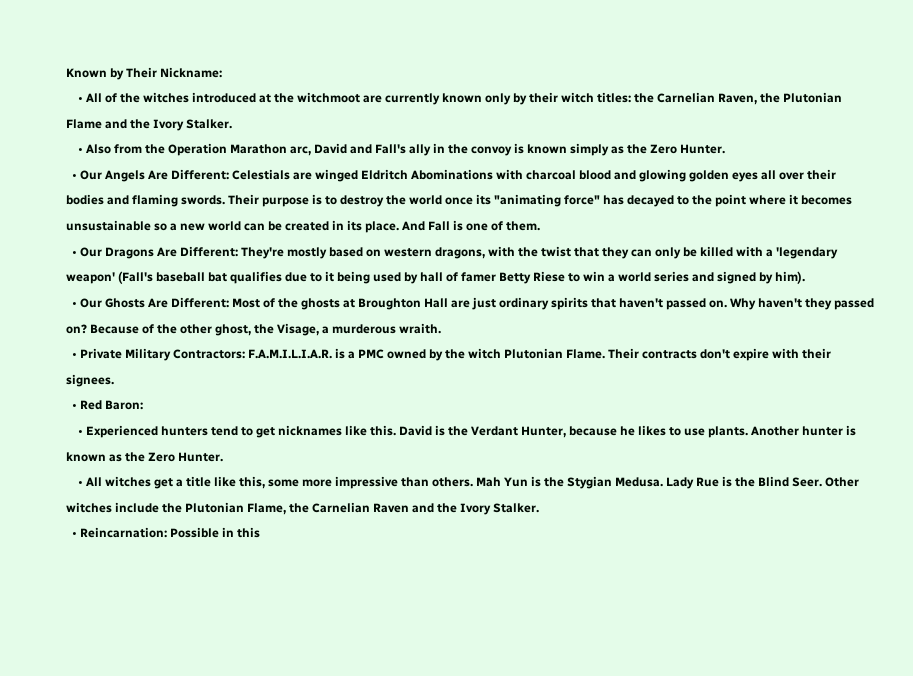Known by Their Nickname:
    • All of the witches introduced at the witchmoot are currently known only by their witch titles: the Carnelian Raven, the Plutonian Flame and the Ivory Stalker.
    • Also from the Operation Marathon arc, David and Fall's ally in the convoy is known simply as the Zero Hunter.
  • Our Angels Are Different: Celestials are winged Eldritch Abominations with charcoal blood and glowing golden eyes all over their bodies and flaming swords. Their purpose is to destroy the world once its "animating force" has decayed to the point where it becomes unsustainable so a new world can be created in its place. And Fall is one of them.
  • Our Dragons Are Different: They're mostly based on western dragons, with the twist that they can only be killed with a 'legendary weapon' (Fall's baseball bat qualifies due to it being used by hall of famer Betty Riese to win a world series and signed by him).
  • Our Ghosts Are Different: Most of the ghosts at Broughton Hall are just ordinary spirits that haven't passed on. Why haven't they passed on? Because of the other ghost, the Visage, a murderous wraith.
  • Private Military Contractors: F.A.M.I.L.I.A.R. is a PMC owned by the witch Plutonian Flame. Their contracts don't expire with their signees.
  • Red Baron:
    • Experienced hunters tend to get nicknames like this. David is the Verdant Hunter, because he likes to use plants. Another hunter is known as the Zero Hunter.
    • All witches get a title like this, some more impressive than others. Mah Yun is the Stygian Medusa. Lady Rue is the Blind Seer. Other witches include the Plutonian Flame, the Carnelian Raven and the Ivory Stalker.
  • Reincarnation: Possible in this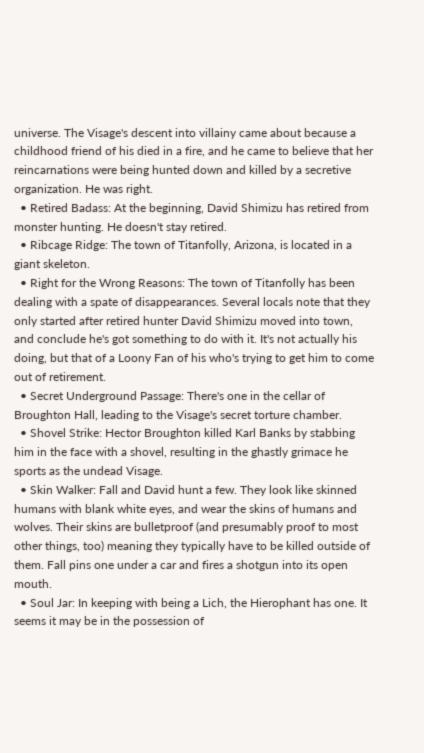universe. The Visage's descent into villainy came about because a childhood friend of his died in a fire, and he came to believe that her reincarnations were being hunted down and killed by a secretive organization. He was right.
  • Retired Badass: At the beginning, David Shimizu has retired from monster hunting. He doesn't stay retired.
  • Ribcage Ridge: The town of Titanfolly, Arizona, is located in a giant skeleton.
  • Right for the Wrong Reasons: The town of Titanfolly has been dealing with a spate of disappearances. Several locals note that they only started after retired hunter David Shimizu moved into town, and conclude he's got something to do with it. It's not actually his doing, but that of a Loony Fan of his who's trying to get him to come out of retirement.
  • Secret Underground Passage: There's one in the cellar of Broughton Hall, leading to the Visage's secret torture chamber.
  • Shovel Strike: Hector Broughton killed Karl Banks by stabbing him in the face with a shovel, resulting in the ghastly grimace he sports as the undead Visage.
  • Skin Walker: Fall and David hunt a few. They look like skinned humans with blank white eyes, and wear the skins of humans and wolves. Their skins are bulletproof (and presumably proof to most other things, too) meaning they typically have to be killed outside of them. Fall pins one under a car and fires a shotgun into its open mouth.
  • Soul Jar: In keeping with being a Lich, the Hierophant has one. It seems it may be in the possession of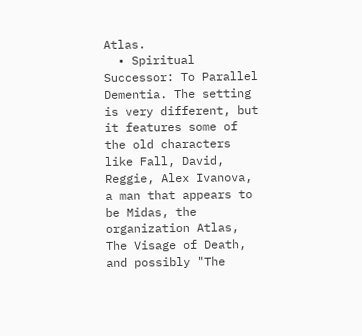Atlas.
  • Spiritual Successor: To Parallel Dementia. The setting is very different, but it features some of the old characters like Fall, David, Reggie, Alex Ivanova, a man that appears to be Midas, the organization Atlas, The Visage of Death, and possibly "The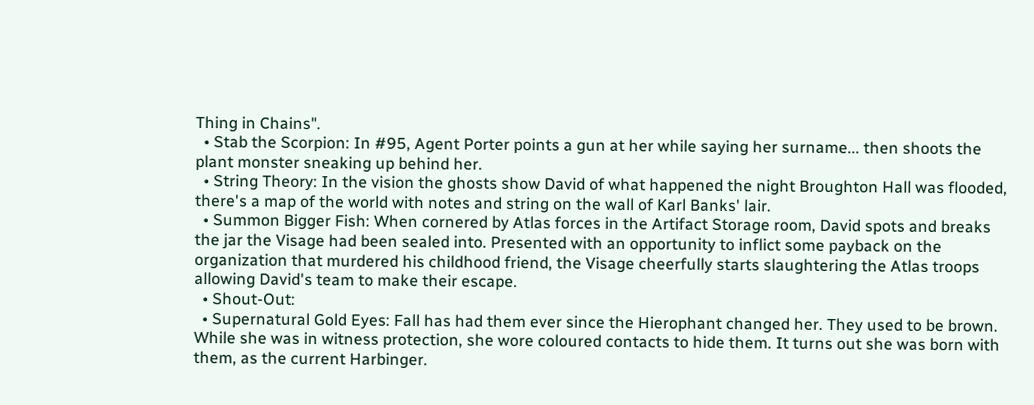Thing in Chains".
  • Stab the Scorpion: In #95, Agent Porter points a gun at her while saying her surname... then shoots the plant monster sneaking up behind her.
  • String Theory: In the vision the ghosts show David of what happened the night Broughton Hall was flooded, there's a map of the world with notes and string on the wall of Karl Banks' lair.
  • Summon Bigger Fish: When cornered by Atlas forces in the Artifact Storage room, David spots and breaks the jar the Visage had been sealed into. Presented with an opportunity to inflict some payback on the organization that murdered his childhood friend, the Visage cheerfully starts slaughtering the Atlas troops allowing David's team to make their escape.
  • Shout-Out:
  • Supernatural Gold Eyes: Fall has had them ever since the Hierophant changed her. They used to be brown. While she was in witness protection, she wore coloured contacts to hide them. It turns out she was born with them, as the current Harbinger.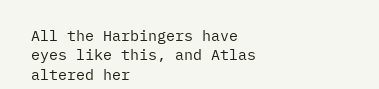All the Harbingers have eyes like this, and Atlas altered her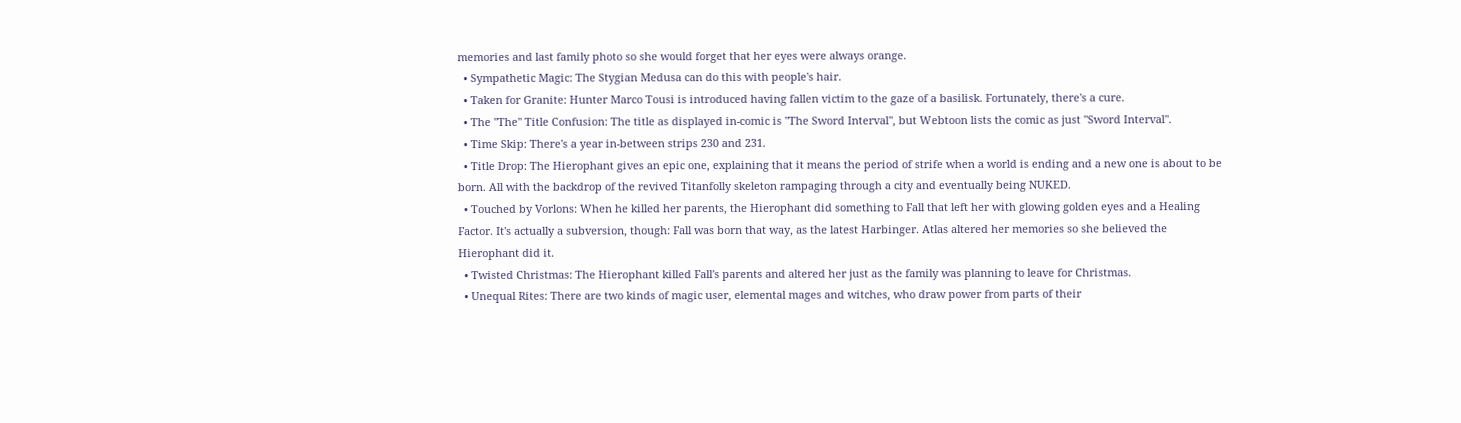memories and last family photo so she would forget that her eyes were always orange.
  • Sympathetic Magic: The Stygian Medusa can do this with people's hair.
  • Taken for Granite: Hunter Marco Tousi is introduced having fallen victim to the gaze of a basilisk. Fortunately, there's a cure.
  • The "The" Title Confusion: The title as displayed in-comic is "The Sword Interval", but Webtoon lists the comic as just "Sword Interval".
  • Time Skip: There's a year in-between strips 230 and 231.
  • Title Drop: The Hierophant gives an epic one, explaining that it means the period of strife when a world is ending and a new one is about to be born. All with the backdrop of the revived Titanfolly skeleton rampaging through a city and eventually being NUKED.
  • Touched by Vorlons: When he killed her parents, the Hierophant did something to Fall that left her with glowing golden eyes and a Healing Factor. It's actually a subversion, though: Fall was born that way, as the latest Harbinger. Atlas altered her memories so she believed the Hierophant did it.
  • Twisted Christmas: The Hierophant killed Fall's parents and altered her just as the family was planning to leave for Christmas.
  • Unequal Rites: There are two kinds of magic user, elemental mages and witches, who draw power from parts of their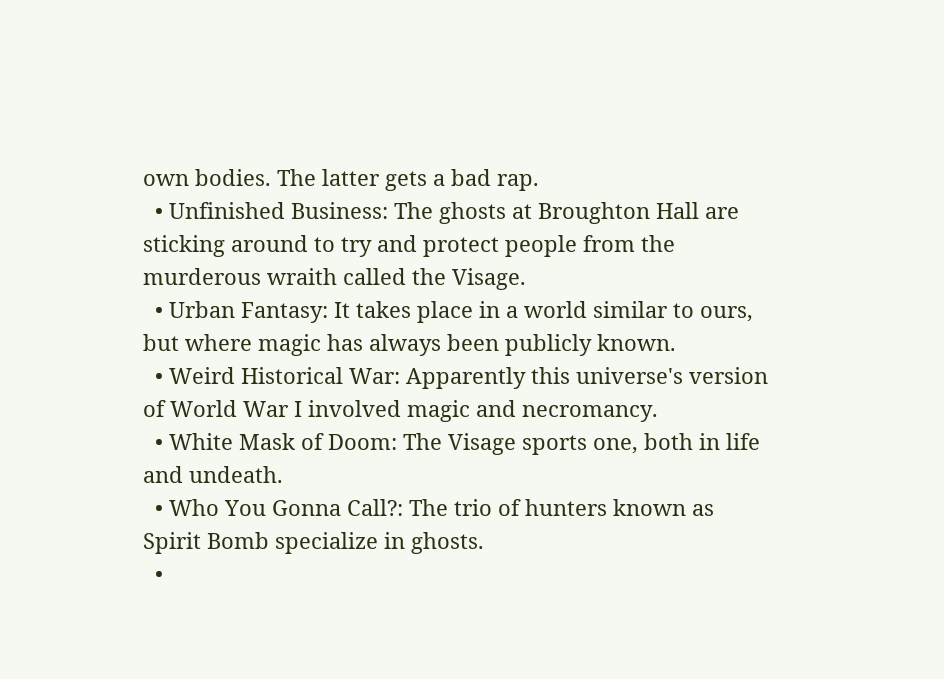own bodies. The latter gets a bad rap.
  • Unfinished Business: The ghosts at Broughton Hall are sticking around to try and protect people from the murderous wraith called the Visage.
  • Urban Fantasy: It takes place in a world similar to ours, but where magic has always been publicly known.
  • Weird Historical War: Apparently this universe's version of World War I involved magic and necromancy.
  • White Mask of Doom: The Visage sports one, both in life and undeath.
  • Who You Gonna Call?: The trio of hunters known as Spirit Bomb specialize in ghosts.
  •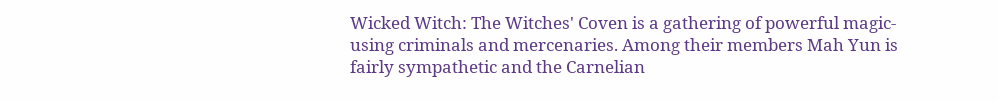Wicked Witch: The Witches' Coven is a gathering of powerful magic-using criminals and mercenaries. Among their members Mah Yun is fairly sympathetic and the Carnelian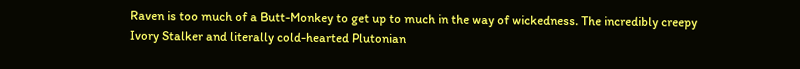Raven is too much of a Butt-Monkey to get up to much in the way of wickedness. The incredibly creepy Ivory Stalker and literally cold-hearted Plutonian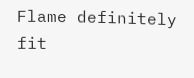Flame definitely fit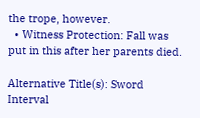the trope, however.
  • Witness Protection: Fall was put in this after her parents died.

Alternative Title(s): Sword Interval